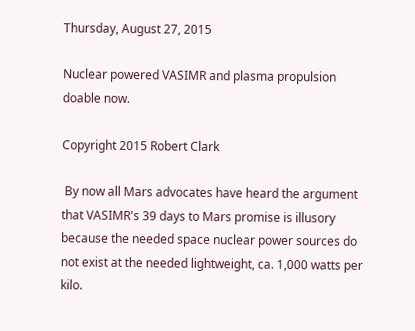Thursday, August 27, 2015

Nuclear powered VASIMR and plasma propulsion doable now.

Copyright 2015 Robert Clark

 By now all Mars advocates have heard the argument that VASIMR's 39 days to Mars promise is illusory because the needed space nuclear power sources do not exist at the needed lightweight, ca. 1,000 watts per kilo.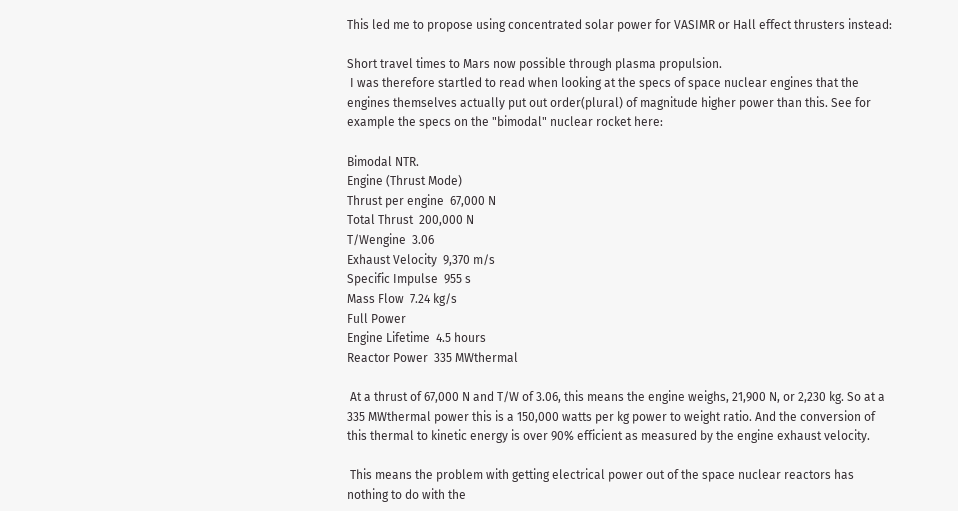This led me to propose using concentrated solar power for VASIMR or Hall effect thrusters instead:

Short travel times to Mars now possible through plasma propulsion.
 I was therefore startled to read when looking at the specs of space nuclear engines that the engines themselves actually put out order(plural) of magnitude higher power than this. See for example the specs on the "bimodal" nuclear rocket here:

Bimodal NTR.
Engine (Thrust Mode)
Thrust per engine  67,000 N
Total Thrust  200,000 N
T/Wengine  3.06
Exhaust Velocity  9,370 m/s
Specific Impulse  955 s
Mass Flow  7.24 kg/s
Full Power
Engine Lifetime  4.5 hours
Reactor Power  335 MWthermal

 At a thrust of 67,000 N and T/W of 3.06, this means the engine weighs, 21,900 N, or 2,230 kg. So at a 335 MWthermal power this is a 150,000 watts per kg power to weight ratio. And the conversion of this thermal to kinetic energy is over 90% efficient as measured by the engine exhaust velocity.

 This means the problem with getting electrical power out of the space nuclear reactors has nothing to do with the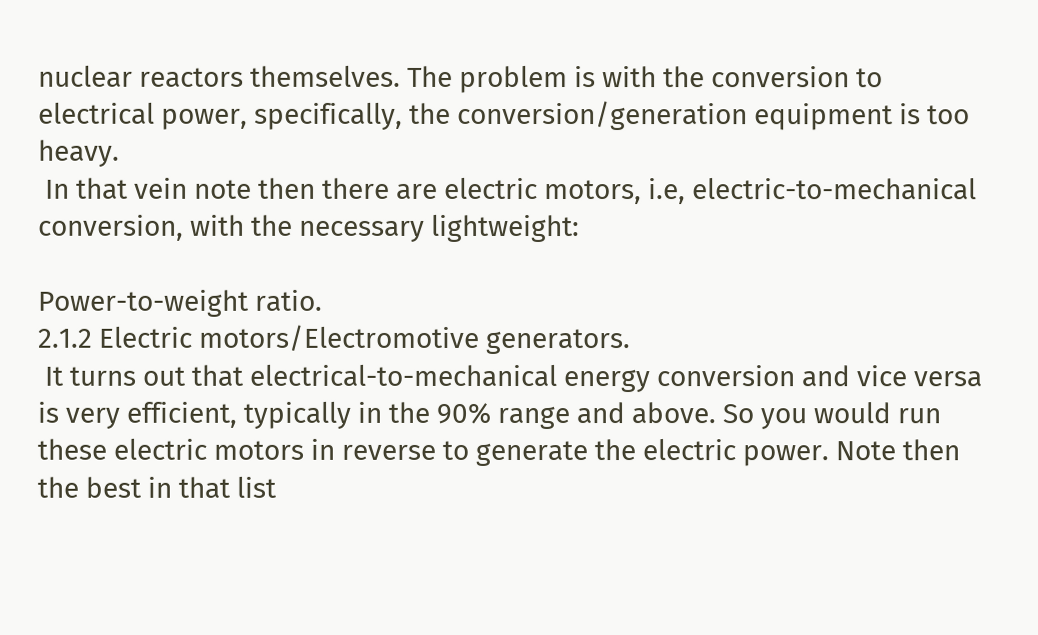nuclear reactors themselves. The problem is with the conversion to electrical power, specifically, the conversion/generation equipment is too heavy.
 In that vein note then there are electric motors, i.e, electric-to-mechanical conversion, with the necessary lightweight:

Power-to-weight ratio.
2.1.2 Electric motors/Electromotive generators.
 It turns out that electrical-to-mechanical energy conversion and vice versa is very efficient, typically in the 90% range and above. So you would run these electric motors in reverse to generate the electric power. Note then the best in that list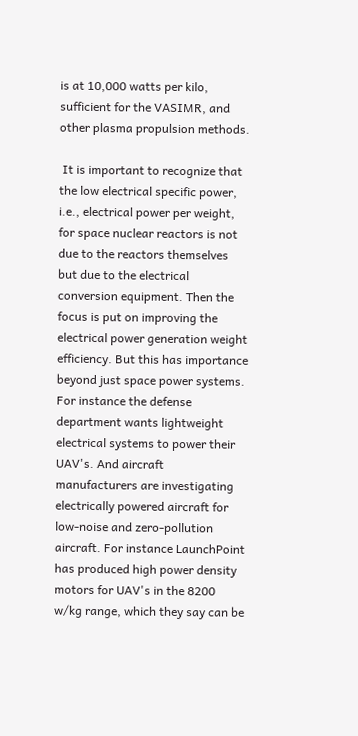is at 10,000 watts per kilo, sufficient for the VASIMR, and other plasma propulsion methods.

 It is important to recognize that the low electrical specific power, i.e., electrical power per weight, for space nuclear reactors is not due to the reactors themselves but due to the electrical conversion equipment. Then the focus is put on improving the electrical power generation weight efficiency. But this has importance beyond just space power systems. For instance the defense department wants lightweight electrical systems to power their UAV's. And aircraft manufacturers are investigating electrically powered aircraft for low-noise and zero-pollution aircraft. For instance LaunchPoint has produced high power density motors for UAV's in the 8200 w/kg range, which they say can be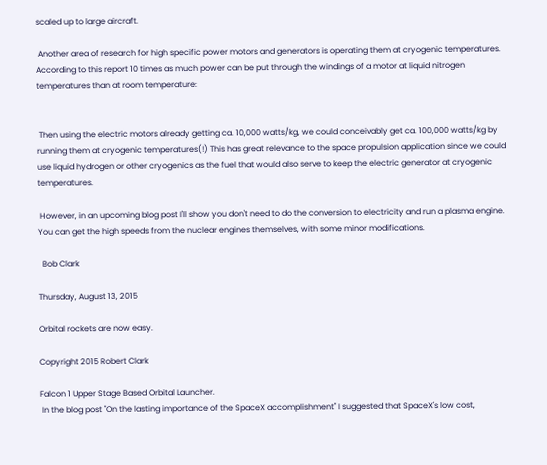scaled up to large aircraft.

 Another area of research for high specific power motors and generators is operating them at cryogenic temperatures. According to this report 10 times as much power can be put through the windings of a motor at liquid nitrogen temperatures than at room temperature:


 Then using the electric motors already getting ca. 10,000 watts/kg, we could conceivably get ca. 100,000 watts/kg by running them at cryogenic temperatures(!) This has great relevance to the space propulsion application since we could use liquid hydrogen or other cryogenics as the fuel that would also serve to keep the electric generator at cryogenic temperatures.

 However, in an upcoming blog post I'll show you don't need to do the conversion to electricity and run a plasma engine. You can get the high speeds from the nuclear engines themselves, with some minor modifications.

  Bob Clark

Thursday, August 13, 2015

Orbital rockets are now easy.

Copyright 2015 Robert Clark

Falcon 1 Upper Stage Based Orbital Launcher.
 In the blog post "On the lasting importance of the SpaceX accomplishment" I suggested that SpaceX's low cost,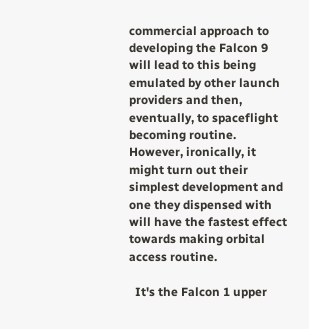commercial approach to developing the Falcon 9 will lead to this being emulated by other launch providers and then, eventually, to spaceflight becoming routine. However, ironically, it might turn out their simplest development and one they dispensed with will have the fastest effect towards making orbital access routine.

  It's the Falcon 1 upper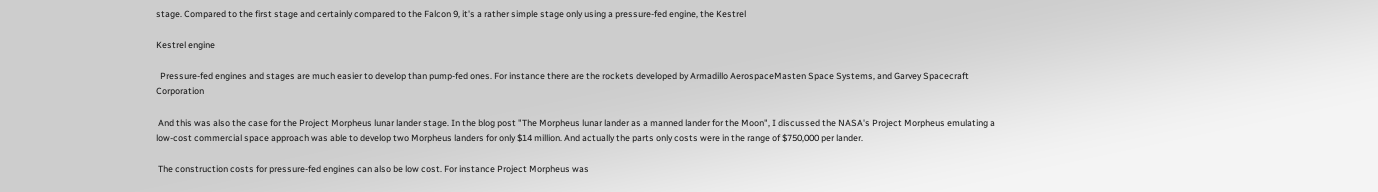stage. Compared to the first stage and certainly compared to the Falcon 9, it's a rather simple stage only using a pressure-fed engine, the Kestrel

Kestrel engine

  Pressure-fed engines and stages are much easier to develop than pump-fed ones. For instance there are the rockets developed by Armadillo AerospaceMasten Space Systems, and Garvey Spacecraft Corporation

 And this was also the case for the Project Morpheus lunar lander stage. In the blog post "The Morpheus lunar lander as a manned lander for the Moon", I discussed the NASA's Project Morpheus emulating a low-cost commercial space approach was able to develop two Morpheus landers for only $14 million. And actually the parts only costs were in the range of $750,000 per lander.

 The construction costs for pressure-fed engines can also be low cost. For instance Project Morpheus was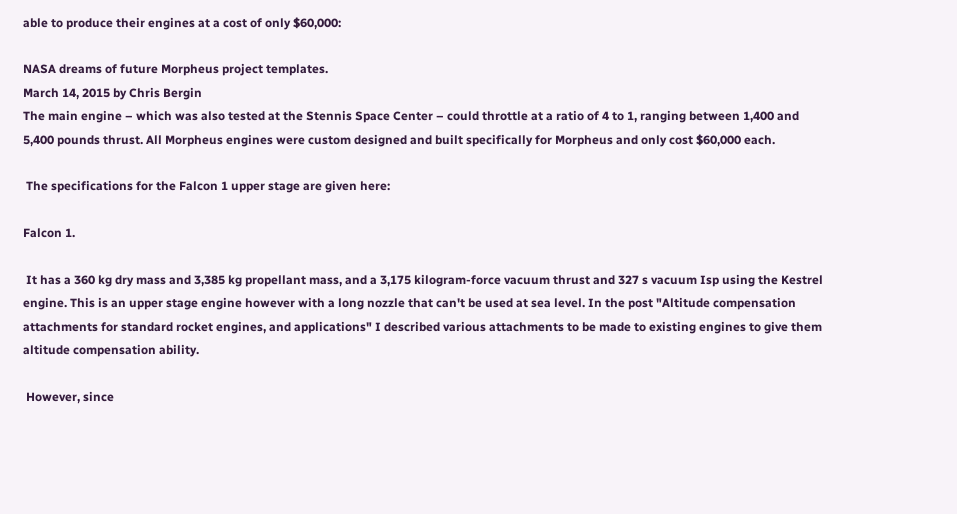able to produce their engines at a cost of only $60,000:

NASA dreams of future Morpheus project templates.
March 14, 2015 by Chris Bergin
The main engine – which was also tested at the Stennis Space Center – could throttle at a ratio of 4 to 1, ranging between 1,400 and 5,400 pounds thrust. All Morpheus engines were custom designed and built specifically for Morpheus and only cost $60,000 each.

 The specifications for the Falcon 1 upper stage are given here:

Falcon 1.

 It has a 360 kg dry mass and 3,385 kg propellant mass, and a 3,175 kilogram-force vacuum thrust and 327 s vacuum Isp using the Kestrel engine. This is an upper stage engine however with a long nozzle that can't be used at sea level. In the post "Altitude compensation attachments for standard rocket engines, and applications" I described various attachments to be made to existing engines to give them altitude compensation ability.

 However, since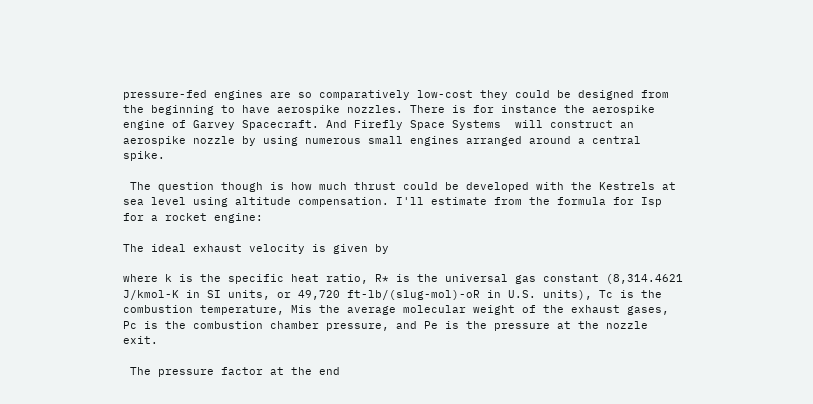pressure-fed engines are so comparatively low-cost they could be designed from the beginning to have aerospike nozzles. There is for instance the aerospike engine of Garvey Spacecraft. And Firefly Space Systems  will construct an aerospike nozzle by using numerous small engines arranged around a central spike.

 The question though is how much thrust could be developed with the Kestrels at sea level using altitude compensation. I'll estimate from the formula for Isp for a rocket engine:

The ideal exhaust velocity is given by

where k is the specific heat ratio, R* is the universal gas constant (8,314.4621 J/kmol-K in SI units, or 49,720 ft-lb/(slug-mol)-oR in U.S. units), Tc is the combustion temperature, Mis the average molecular weight of the exhaust gases, Pc is the combustion chamber pressure, and Pe is the pressure at the nozzle exit.

 The pressure factor at the end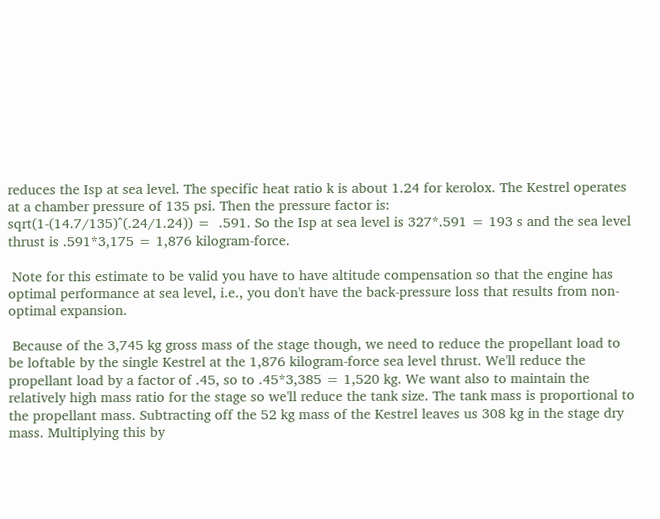reduces the Isp at sea level. The specific heat ratio k is about 1.24 for kerolox. The Kestrel operates at a chamber pressure of 135 psi. Then the pressure factor is:
sqrt(1-(14.7/135)^(.24/1.24)) =  .591. So the Isp at sea level is 327*.591 = 193 s and the sea level thrust is .591*3,175 = 1,876 kilogram-force.

 Note for this estimate to be valid you have to have altitude compensation so that the engine has optimal performance at sea level, i.e., you don't have the back-pressure loss that results from non-optimal expansion.

 Because of the 3,745 kg gross mass of the stage though, we need to reduce the propellant load to be loftable by the single Kestrel at the 1,876 kilogram-force sea level thrust. We'll reduce the propellant load by a factor of .45, so to .45*3,385 = 1,520 kg. We want also to maintain the relatively high mass ratio for the stage so we'll reduce the tank size. The tank mass is proportional to the propellant mass. Subtracting off the 52 kg mass of the Kestrel leaves us 308 kg in the stage dry mass. Multiplying this by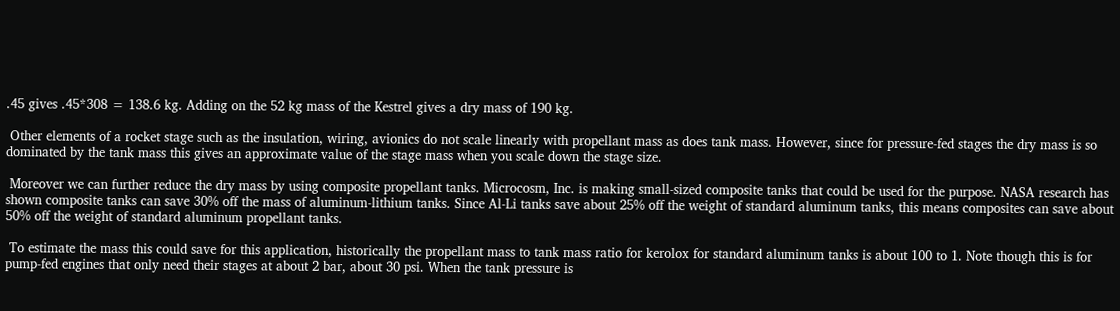.45 gives .45*308 = 138.6 kg. Adding on the 52 kg mass of the Kestrel gives a dry mass of 190 kg.

 Other elements of a rocket stage such as the insulation, wiring, avionics do not scale linearly with propellant mass as does tank mass. However, since for pressure-fed stages the dry mass is so dominated by the tank mass this gives an approximate value of the stage mass when you scale down the stage size.

 Moreover we can further reduce the dry mass by using composite propellant tanks. Microcosm, Inc. is making small-sized composite tanks that could be used for the purpose. NASA research has shown composite tanks can save 30% off the mass of aluminum-lithium tanks. Since Al-Li tanks save about 25% off the weight of standard aluminum tanks, this means composites can save about 50% off the weight of standard aluminum propellant tanks.

 To estimate the mass this could save for this application, historically the propellant mass to tank mass ratio for kerolox for standard aluminum tanks is about 100 to 1. Note though this is for pump-fed engines that only need their stages at about 2 bar, about 30 psi. When the tank pressure is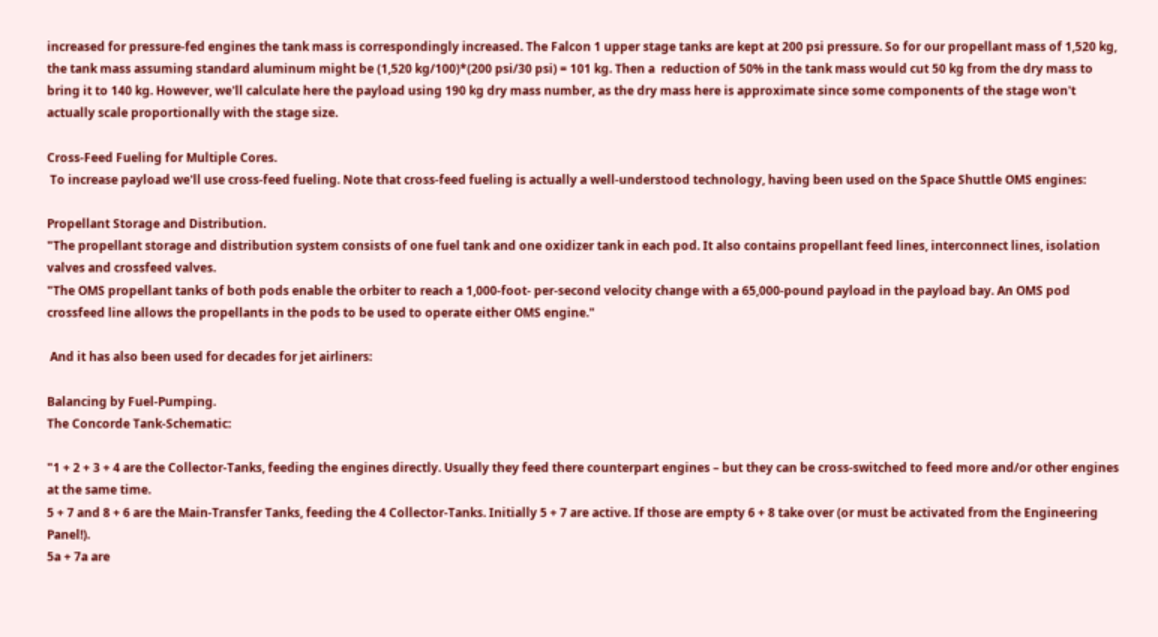increased for pressure-fed engines the tank mass is correspondingly increased. The Falcon 1 upper stage tanks are kept at 200 psi pressure. So for our propellant mass of 1,520 kg, the tank mass assuming standard aluminum might be (1,520 kg/100)*(200 psi/30 psi) = 101 kg. Then a  reduction of 50% in the tank mass would cut 50 kg from the dry mass to bring it to 140 kg. However, we'll calculate here the payload using 190 kg dry mass number, as the dry mass here is approximate since some components of the stage won't actually scale proportionally with the stage size.

Cross-Feed Fueling for Multiple Cores.
 To increase payload we'll use cross-feed fueling. Note that cross-feed fueling is actually a well-understood technology, having been used on the Space Shuttle OMS engines:

Propellant Storage and Distribution.
"The propellant storage and distribution system consists of one fuel tank and one oxidizer tank in each pod. It also contains propellant feed lines, interconnect lines, isolation valves and crossfeed valves.
"The OMS propellant tanks of both pods enable the orbiter to reach a 1,000-foot- per-second velocity change with a 65,000-pound payload in the payload bay. An OMS pod crossfeed line allows the propellants in the pods to be used to operate either OMS engine."

 And it has also been used for decades for jet airliners:

Balancing by Fuel-Pumping.
The Concorde Tank-Schematic:

"1 + 2 + 3 + 4 are the Collector-Tanks, feeding the engines directly. Usually they feed there counterpart engines – but they can be cross-switched to feed more and/or other engines at the same time.
5 + 7 and 8 + 6 are the Main-Transfer Tanks, feeding the 4 Collector-Tanks. Initially 5 + 7 are active. If those are empty 6 + 8 take over (or must be activated from the Engineering Panel!).
5a + 7a are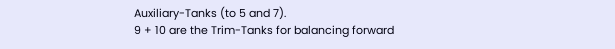Auxiliary-Tanks (to 5 and 7).
9 + 10 are the Trim-Tanks for balancing forward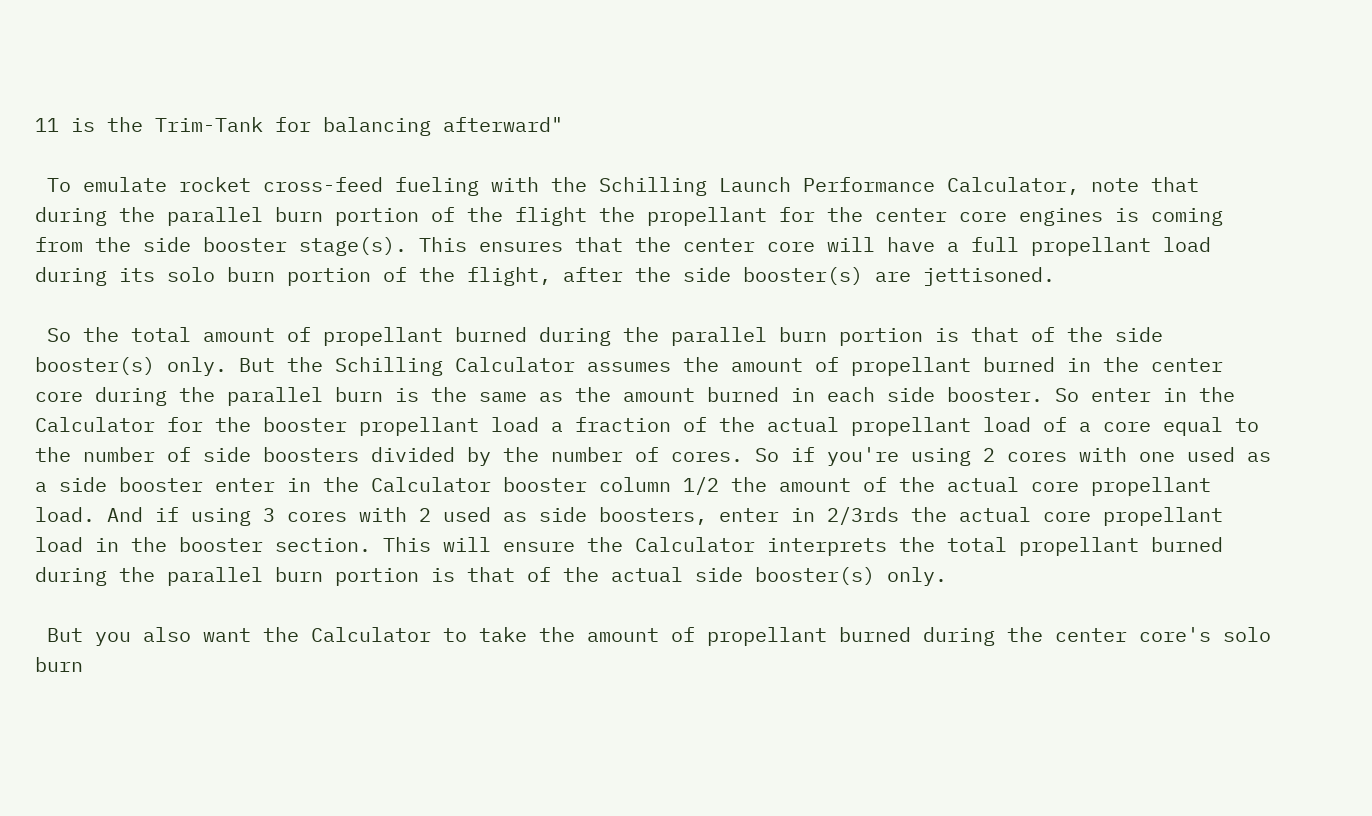11 is the Trim-Tank for balancing afterward"

 To emulate rocket cross-feed fueling with the Schilling Launch Performance Calculator, note that during the parallel burn portion of the flight the propellant for the center core engines is coming from the side booster stage(s). This ensures that the center core will have a full propellant load during its solo burn portion of the flight, after the side booster(s) are jettisoned.

 So the total amount of propellant burned during the parallel burn portion is that of the side booster(s) only. But the Schilling Calculator assumes the amount of propellant burned in the center core during the parallel burn is the same as the amount burned in each side booster. So enter in the Calculator for the booster propellant load a fraction of the actual propellant load of a core equal to the number of side boosters divided by the number of cores. So if you're using 2 cores with one used as a side booster enter in the Calculator booster column 1/2 the amount of the actual core propellant load. And if using 3 cores with 2 used as side boosters, enter in 2/3rds the actual core propellant load in the booster section. This will ensure the Calculator interprets the total propellant burned during the parallel burn portion is that of the actual side booster(s) only.

 But you also want the Calculator to take the amount of propellant burned during the center core's solo burn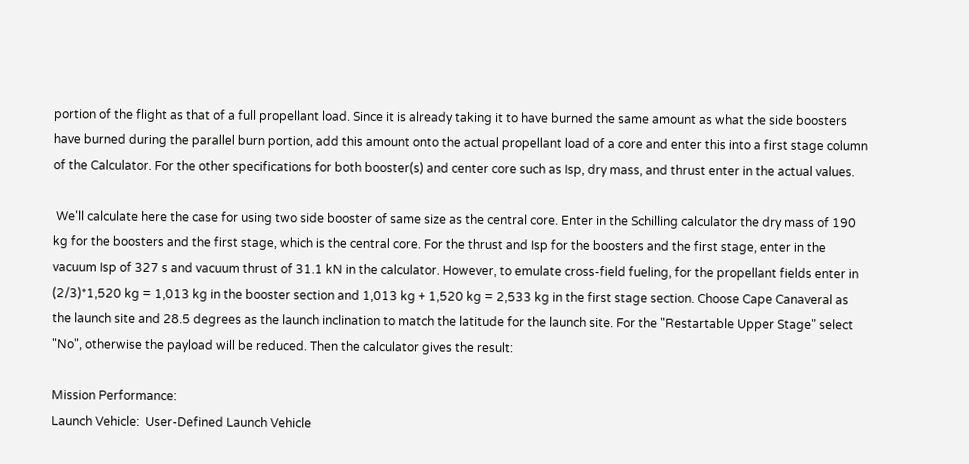portion of the flight as that of a full propellant load. Since it is already taking it to have burned the same amount as what the side boosters have burned during the parallel burn portion, add this amount onto the actual propellant load of a core and enter this into a first stage column of the Calculator. For the other specifications for both booster(s) and center core such as Isp, dry mass, and thrust enter in the actual values.

 We'll calculate here the case for using two side booster of same size as the central core. Enter in the Schilling calculator the dry mass of 190 kg for the boosters and the first stage, which is the central core. For the thrust and Isp for the boosters and the first stage, enter in the vacuum Isp of 327 s and vacuum thrust of 31.1 kN in the calculator. However, to emulate cross-field fueling, for the propellant fields enter in (2/3)*1,520 kg = 1,013 kg in the booster section and 1,013 kg + 1,520 kg = 2,533 kg in the first stage section. Choose Cape Canaveral as the launch site and 28.5 degrees as the launch inclination to match the latitude for the launch site. For the "Restartable Upper Stage" select "No", otherwise the payload will be reduced. Then the calculator gives the result:

Mission Performance:
Launch Vehicle:  User-Defined Launch Vehicle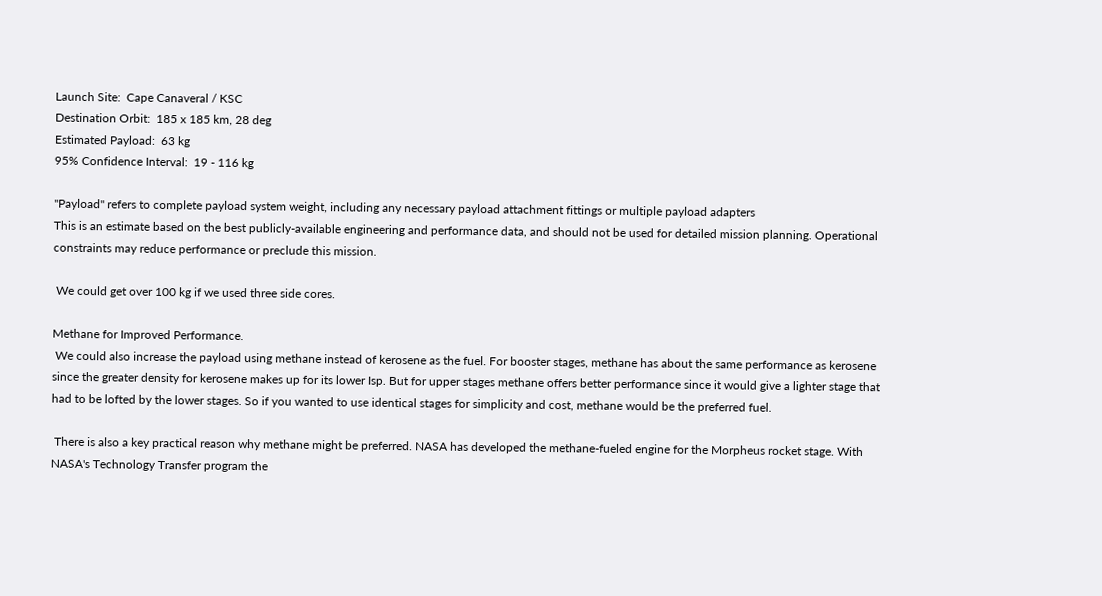Launch Site:  Cape Canaveral / KSC
Destination Orbit:  185 x 185 km, 28 deg
Estimated Payload:  63 kg
95% Confidence Interval:  19 - 116 kg

"Payload" refers to complete payload system weight, including any necessary payload attachment fittings or multiple payload adapters
This is an estimate based on the best publicly-available engineering and performance data, and should not be used for detailed mission planning. Operational constraints may reduce performance or preclude this mission.

 We could get over 100 kg if we used three side cores.

Methane for Improved Performance.
 We could also increase the payload using methane instead of kerosene as the fuel. For booster stages, methane has about the same performance as kerosene since the greater density for kerosene makes up for its lower Isp. But for upper stages methane offers better performance since it would give a lighter stage that had to be lofted by the lower stages. So if you wanted to use identical stages for simplicity and cost, methane would be the preferred fuel.

 There is also a key practical reason why methane might be preferred. NASA has developed the methane-fueled engine for the Morpheus rocket stage. With NASA's Technology Transfer program the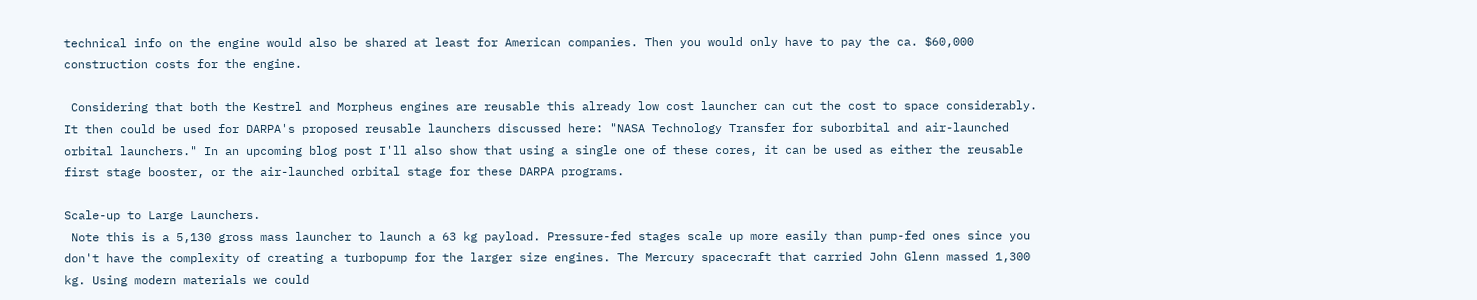technical info on the engine would also be shared at least for American companies. Then you would only have to pay the ca. $60,000 construction costs for the engine.

 Considering that both the Kestrel and Morpheus engines are reusable this already low cost launcher can cut the cost to space considerably. It then could be used for DARPA's proposed reusable launchers discussed here: "NASA Technology Transfer for suborbital and air-launched orbital launchers." In an upcoming blog post I'll also show that using a single one of these cores, it can be used as either the reusable first stage booster, or the air-launched orbital stage for these DARPA programs.

Scale-up to Large Launchers.
 Note this is a 5,130 gross mass launcher to launch a 63 kg payload. Pressure-fed stages scale up more easily than pump-fed ones since you don't have the complexity of creating a turbopump for the larger size engines. The Mercury spacecraft that carried John Glenn massed 1,300 kg. Using modern materials we could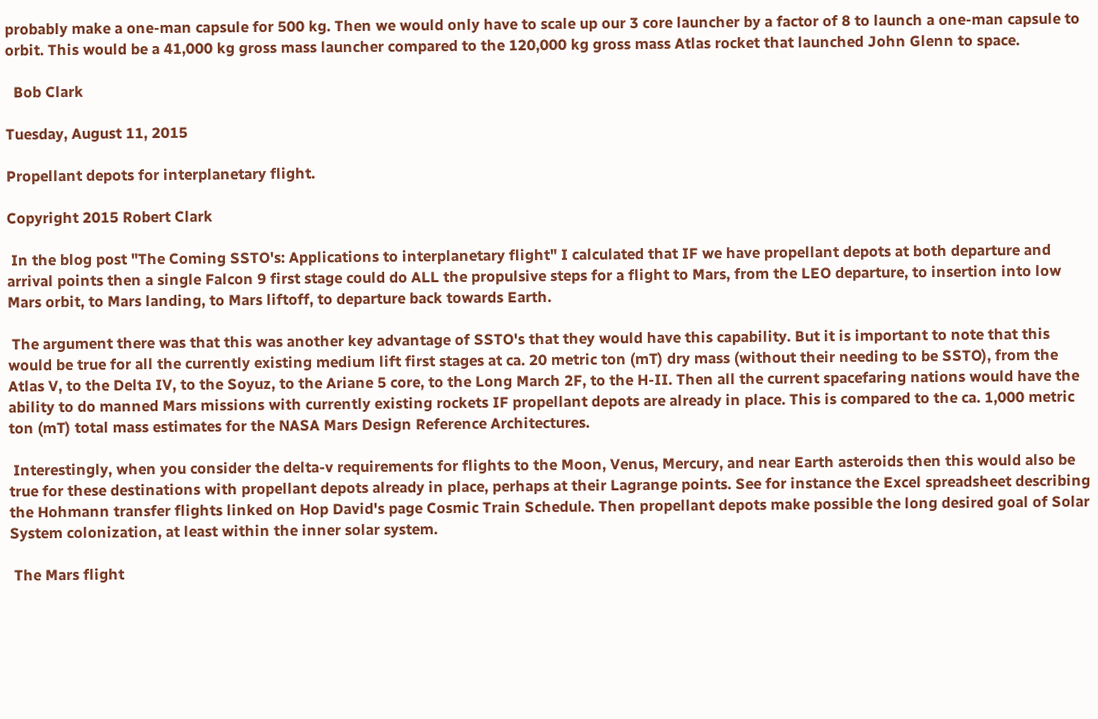probably make a one-man capsule for 500 kg. Then we would only have to scale up our 3 core launcher by a factor of 8 to launch a one-man capsule to orbit. This would be a 41,000 kg gross mass launcher compared to the 120,000 kg gross mass Atlas rocket that launched John Glenn to space.

  Bob Clark

Tuesday, August 11, 2015

Propellant depots for interplanetary flight.

Copyright 2015 Robert Clark

 In the blog post "The Coming SSTO's: Applications to interplanetary flight" I calculated that IF we have propellant depots at both departure and arrival points then a single Falcon 9 first stage could do ALL the propulsive steps for a flight to Mars, from the LEO departure, to insertion into low Mars orbit, to Mars landing, to Mars liftoff, to departure back towards Earth.

 The argument there was that this was another key advantage of SSTO's that they would have this capability. But it is important to note that this would be true for all the currently existing medium lift first stages at ca. 20 metric ton (mT) dry mass (without their needing to be SSTO), from the Atlas V, to the Delta IV, to the Soyuz, to the Ariane 5 core, to the Long March 2F, to the H-II. Then all the current spacefaring nations would have the ability to do manned Mars missions with currently existing rockets IF propellant depots are already in place. This is compared to the ca. 1,000 metric ton (mT) total mass estimates for the NASA Mars Design Reference Architectures.

 Interestingly, when you consider the delta-v requirements for flights to the Moon, Venus, Mercury, and near Earth asteroids then this would also be true for these destinations with propellant depots already in place, perhaps at their Lagrange points. See for instance the Excel spreadsheet describing the Hohmann transfer flights linked on Hop David's page Cosmic Train Schedule. Then propellant depots make possible the long desired goal of Solar System colonization, at least within the inner solar system.

 The Mars flight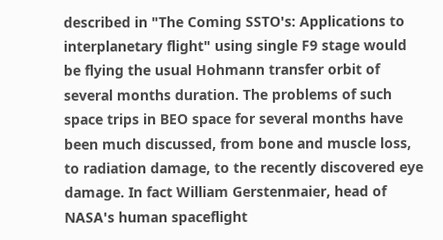described in "The Coming SSTO's: Applications to interplanetary flight" using single F9 stage would be flying the usual Hohmann transfer orbit of several months duration. The problems of such space trips in BEO space for several months have been much discussed, from bone and muscle loss, to radiation damage, to the recently discovered eye damage. In fact William Gerstenmaier, head of NASA's human spaceflight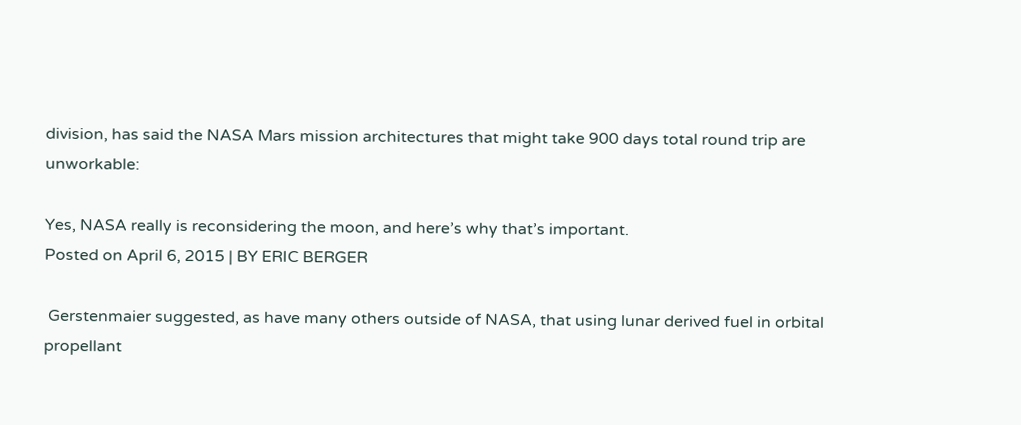division, has said the NASA Mars mission architectures that might take 900 days total round trip are  unworkable:

Yes, NASA really is reconsidering the moon, and here’s why that’s important.
Posted on April 6, 2015 | BY ERIC BERGER

 Gerstenmaier suggested, as have many others outside of NASA, that using lunar derived fuel in orbital propellant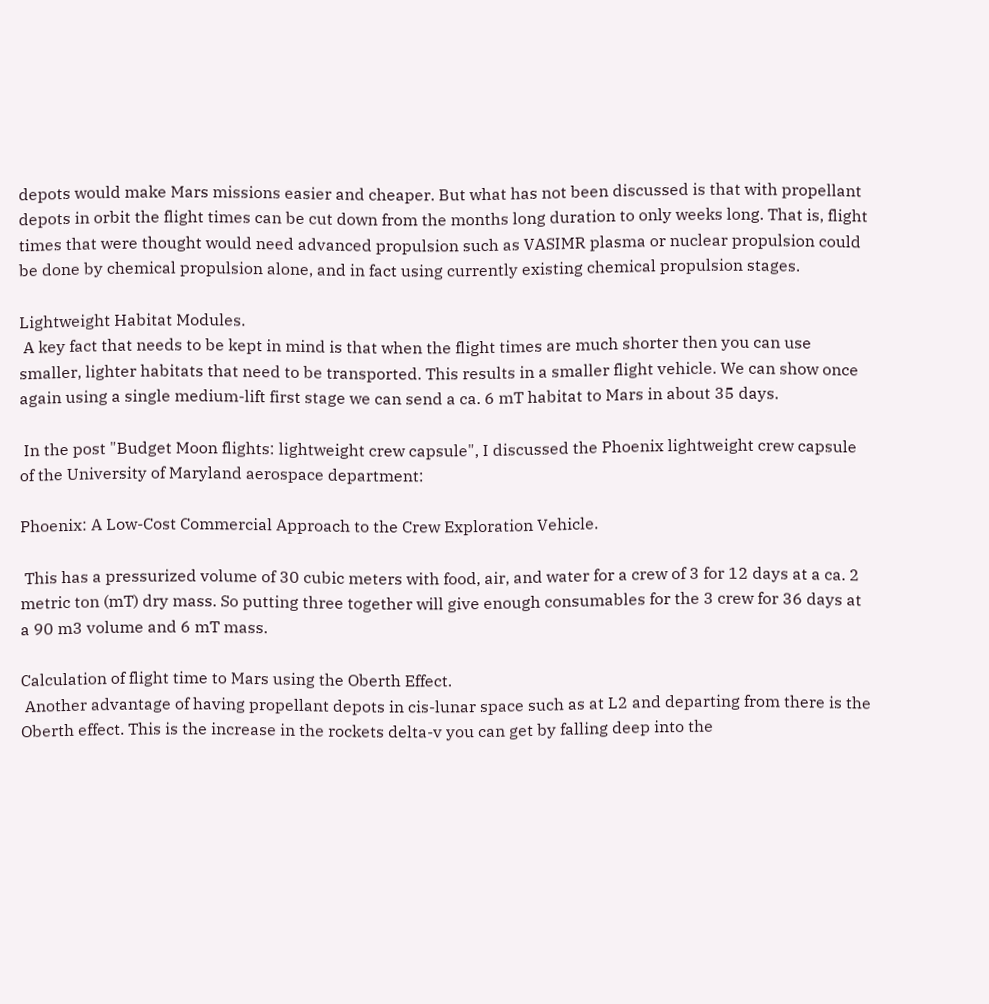depots would make Mars missions easier and cheaper. But what has not been discussed is that with propellant depots in orbit the flight times can be cut down from the months long duration to only weeks long. That is, flight times that were thought would need advanced propulsion such as VASIMR plasma or nuclear propulsion could be done by chemical propulsion alone, and in fact using currently existing chemical propulsion stages.

Lightweight Habitat Modules.
 A key fact that needs to be kept in mind is that when the flight times are much shorter then you can use smaller, lighter habitats that need to be transported. This results in a smaller flight vehicle. We can show once again using a single medium-lift first stage we can send a ca. 6 mT habitat to Mars in about 35 days.

 In the post "Budget Moon flights: lightweight crew capsule", I discussed the Phoenix lightweight crew capsule of the University of Maryland aerospace department:

Phoenix: A Low-Cost Commercial Approach to the Crew Exploration Vehicle.

 This has a pressurized volume of 30 cubic meters with food, air, and water for a crew of 3 for 12 days at a ca. 2 metric ton (mT) dry mass. So putting three together will give enough consumables for the 3 crew for 36 days at a 90 m3 volume and 6 mT mass.

Calculation of flight time to Mars using the Oberth Effect.
 Another advantage of having propellant depots in cis-lunar space such as at L2 and departing from there is the Oberth effect. This is the increase in the rockets delta-v you can get by falling deep into the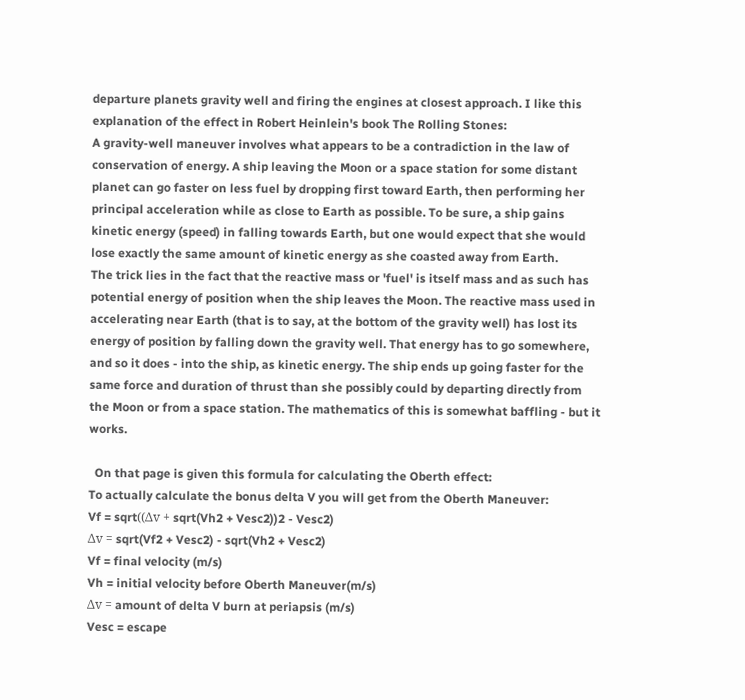departure planets gravity well and firing the engines at closest approach. I like this explanation of the effect in Robert Heinlein's book The Rolling Stones:
A gravity-well maneuver involves what appears to be a contradiction in the law of conservation of energy. A ship leaving the Moon or a space station for some distant planet can go faster on less fuel by dropping first toward Earth, then performing her principal acceleration while as close to Earth as possible. To be sure, a ship gains kinetic energy (speed) in falling towards Earth, but one would expect that she would lose exactly the same amount of kinetic energy as she coasted away from Earth.
The trick lies in the fact that the reactive mass or 'fuel' is itself mass and as such has potential energy of position when the ship leaves the Moon. The reactive mass used in accelerating near Earth (that is to say, at the bottom of the gravity well) has lost its energy of position by falling down the gravity well. That energy has to go somewhere, and so it does - into the ship, as kinetic energy. The ship ends up going faster for the same force and duration of thrust than she possibly could by departing directly from the Moon or from a space station. The mathematics of this is somewhat baffling - but it works.

  On that page is given this formula for calculating the Oberth effect:
To actually calculate the bonus delta V you will get from the Oberth Maneuver:
Vf = sqrt((Δv + sqrt(Vh2 + Vesc2))2 - Vesc2)
Δv = sqrt(Vf2 + Vesc2) - sqrt(Vh2 + Vesc2)
Vf = final velocity (m/s)
Vh = initial velocity before Oberth Maneuver(m/s)
Δv = amount of delta V burn at periapsis (m/s)
Vesc = escape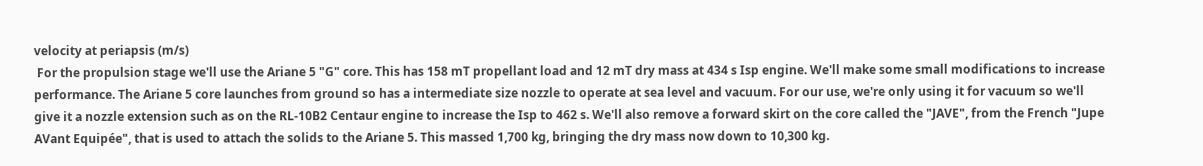velocity at periapsis (m/s)
 For the propulsion stage we'll use the Ariane 5 "G" core. This has 158 mT propellant load and 12 mT dry mass at 434 s Isp engine. We'll make some small modifications to increase performance. The Ariane 5 core launches from ground so has a intermediate size nozzle to operate at sea level and vacuum. For our use, we're only using it for vacuum so we'll give it a nozzle extension such as on the RL-10B2 Centaur engine to increase the Isp to 462 s. We'll also remove a forward skirt on the core called the "JAVE", from the French "Jupe AVant Equipée", that is used to attach the solids to the Ariane 5. This massed 1,700 kg, bringing the dry mass now down to 10,300 kg.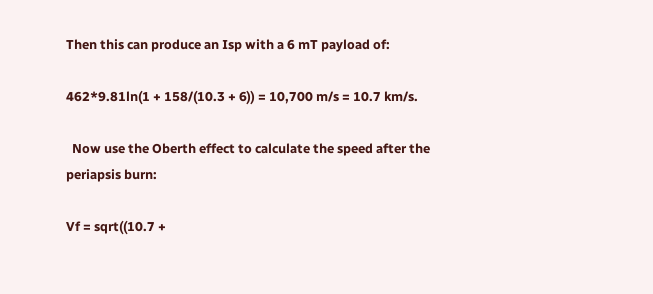Then this can produce an Isp with a 6 mT payload of:

462*9.81ln(1 + 158/(10.3 + 6)) = 10,700 m/s = 10.7 km/s.

  Now use the Oberth effect to calculate the speed after the periapsis burn:

Vf = sqrt((10.7 +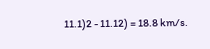11.1)2 - 11.12) = 18.8 km/s.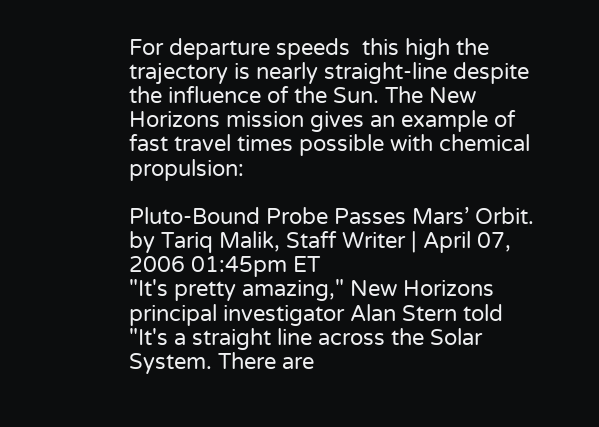For departure speeds  this high the trajectory is nearly straight-line despite the influence of the Sun. The New Horizons mission gives an example of fast travel times possible with chemical propulsion:

Pluto-Bound Probe Passes Mars’ Orbit.
by Tariq Malik, Staff Writer | April 07, 2006 01:45pm ET
"It's pretty amazing," New Horizons principal investigator Alan Stern told "It's a straight line across the Solar System. There are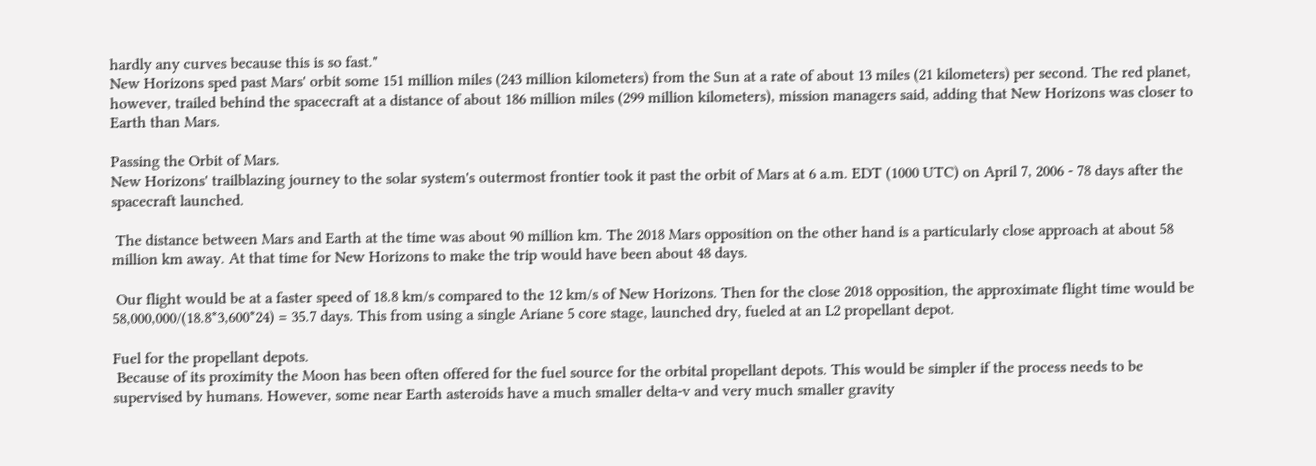hardly any curves because this is so fast."
New Horizons sped past Mars' orbit some 151 million miles (243 million kilometers) from the Sun at a rate of about 13 miles (21 kilometers) per second. The red planet, however, trailed behind the spacecraft at a distance of about 186 million miles (299 million kilometers), mission managers said, adding that New Horizons was closer to Earth than Mars.

Passing the Orbit of Mars.
New Horizons' trailblazing journey to the solar system's outermost frontier took it past the orbit of Mars at 6 a.m. EDT (1000 UTC) on April 7, 2006 - 78 days after the spacecraft launched.

 The distance between Mars and Earth at the time was about 90 million km. The 2018 Mars opposition on the other hand is a particularly close approach at about 58 million km away. At that time for New Horizons to make the trip would have been about 48 days.

 Our flight would be at a faster speed of 18.8 km/s compared to the 12 km/s of New Horizons. Then for the close 2018 opposition, the approximate flight time would be 58,000,000/(18.8*3,600*24) = 35.7 days. This from using a single Ariane 5 core stage, launched dry, fueled at an L2 propellant depot.

Fuel for the propellant depots.
 Because of its proximity the Moon has been often offered for the fuel source for the orbital propellant depots. This would be simpler if the process needs to be supervised by humans. However, some near Earth asteroids have a much smaller delta-v and very much smaller gravity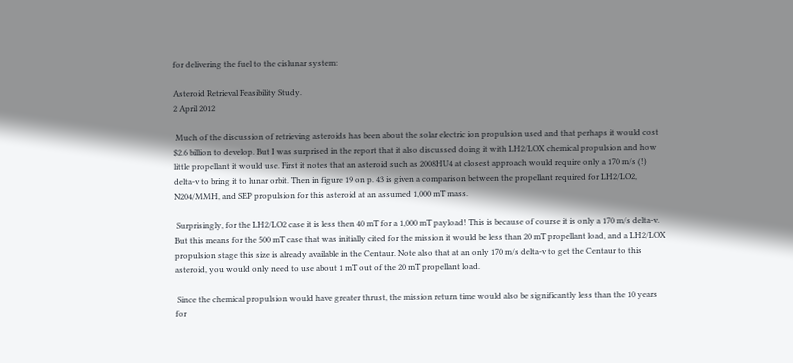for delivering the fuel to the cislunar system:

Asteroid Retrieval Feasibility Study.
2 April 2012

 Much of the discussion of retrieving asteroids has been about the solar electric ion propulsion used and that perhaps it would cost $2.6 billion to develop. But I was surprised in the report that it also discussed doing it with LH2/LOX chemical propulsion and how little propellant it would use. First it notes that an asteroid such as 2008HU4 at closest approach would require only a 170 m/s (!) delta-v to bring it to lunar orbit. Then in figure 19 on p. 43 is given a comparison between the propellant required for LH2/LO2, N204/MMH, and SEP propulsion for this asteroid at an assumed 1,000 mT mass.

 Surprisingly, for the LH2/LO2 case it is less then 40 mT for a 1,000 mT payload! This is because of course it is only a 170 m/s delta-v. But this means for the 500 mT case that was initially cited for the mission it would be less than 20 mT propellant load, and a LH2/LOX propulsion stage this size is already available in the Centaur. Note also that at an only 170 m/s delta-v to get the Centaur to this asteroid, you would only need to use about 1 mT out of the 20 mT propellant load.

 Since the chemical propulsion would have greater thrust, the mission return time would also be significantly less than the 10 years for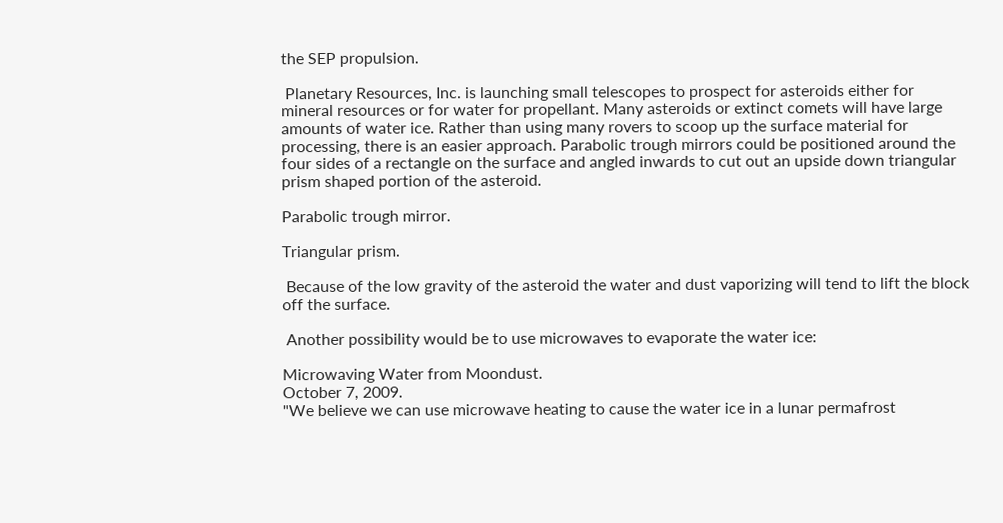the SEP propulsion.

 Planetary Resources, Inc. is launching small telescopes to prospect for asteroids either for mineral resources or for water for propellant. Many asteroids or extinct comets will have large amounts of water ice. Rather than using many rovers to scoop up the surface material for processing, there is an easier approach. Parabolic trough mirrors could be positioned around the four sides of a rectangle on the surface and angled inwards to cut out an upside down triangular prism shaped portion of the asteroid.

Parabolic trough mirror.

Triangular prism.

 Because of the low gravity of the asteroid the water and dust vaporizing will tend to lift the block off the surface.

 Another possibility would be to use microwaves to evaporate the water ice:

Microwaving Water from Moondust.
October 7, 2009.
"We believe we can use microwave heating to cause the water ice in a lunar permafrost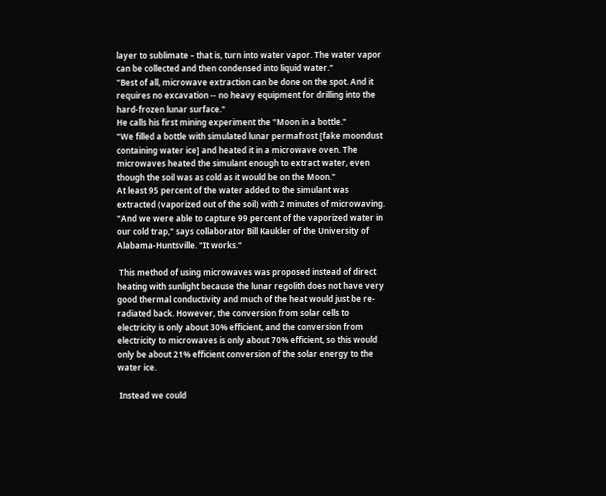layer to sublimate – that is, turn into water vapor. The water vapor can be collected and then condensed into liquid water."
"Best of all, microwave extraction can be done on the spot. And it requires no excavation -- no heavy equipment for drilling into the hard-frozen lunar surface."
He calls his first mining experiment the "Moon in a bottle."
"We filled a bottle with simulated lunar permafrost [fake moondust containing water ice] and heated it in a microwave oven. The microwaves heated the simulant enough to extract water, even though the soil was as cold as it would be on the Moon."
At least 95 percent of the water added to the simulant was extracted (vaporized out of the soil) with 2 minutes of microwaving.
"And we were able to capture 99 percent of the vaporized water in our cold trap," says collaborator Bill Kaukler of the University of Alabama-Huntsville. "It works."

 This method of using microwaves was proposed instead of direct heating with sunlight because the lunar regolith does not have very good thermal conductivity and much of the heat would just be re-radiated back. However, the conversion from solar cells to electricity is only about 30% efficient, and the conversion from electricity to microwaves is only about 70% efficient, so this would only be about 21% efficient conversion of the solar energy to the water ice.

 Instead we could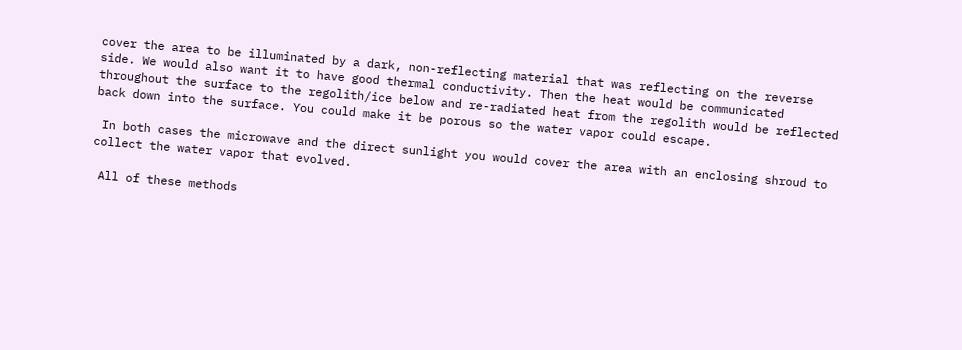cover the area to be illuminated by a dark, non-reflecting material that was reflecting on the reverse side. We would also want it to have good thermal conductivity. Then the heat would be communicated throughout the surface to the regolith/ice below and re-radiated heat from the regolith would be reflected back down into the surface. You could make it be porous so the water vapor could escape.

 In both cases the microwave and the direct sunlight you would cover the area with an enclosing shroud to collect the water vapor that evolved.

 All of these methods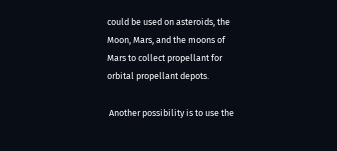could be used on asteroids, the Moon, Mars, and the moons of Mars to collect propellant for orbital propellant depots.

 Another possibility is to use the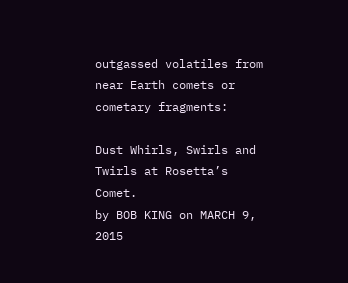outgassed volatiles from near Earth comets or cometary fragments:

Dust Whirls, Swirls and Twirls at Rosetta’s Comet.
by BOB KING on MARCH 9, 2015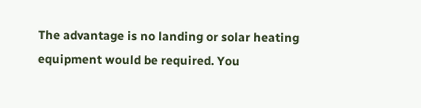The advantage is no landing or solar heating equipment would be required. You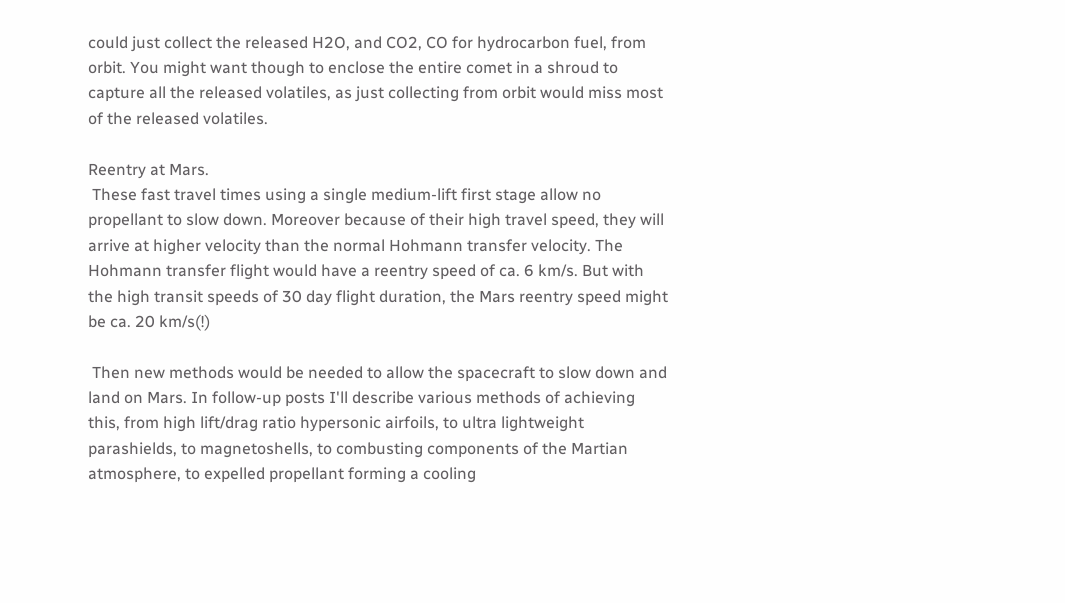could just collect the released H2O, and CO2, CO for hydrocarbon fuel, from orbit. You might want though to enclose the entire comet in a shroud to capture all the released volatiles, as just collecting from orbit would miss most of the released volatiles.

Reentry at Mars.
 These fast travel times using a single medium-lift first stage allow no propellant to slow down. Moreover because of their high travel speed, they will arrive at higher velocity than the normal Hohmann transfer velocity. The Hohmann transfer flight would have a reentry speed of ca. 6 km/s. But with the high transit speeds of 30 day flight duration, the Mars reentry speed might be ca. 20 km/s(!)

 Then new methods would be needed to allow the spacecraft to slow down and land on Mars. In follow-up posts I'll describe various methods of achieving this, from high lift/drag ratio hypersonic airfoils, to ultra lightweight parashields, to magnetoshells, to combusting components of the Martian atmosphere, to expelled propellant forming a cooling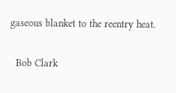gaseous blanket to the reentry heat.

  Bob Clark